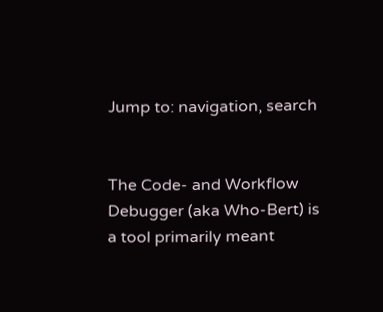Jump to: navigation, search


The Code- and Workflow Debugger (aka Who-Bert) is a tool primarily meant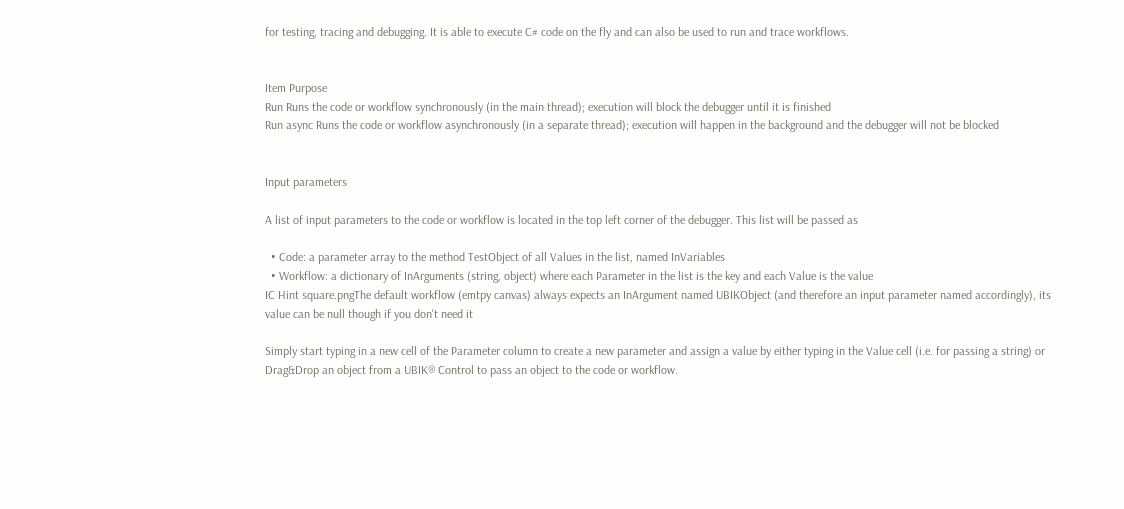for testing, tracing and debugging. It is able to execute C# code on the fly and can also be used to run and trace workflows.


Item Purpose
Run Runs the code or workflow synchronously (in the main thread); execution will block the debugger until it is finished
Run async Runs the code or workflow asynchronously (in a separate thread); execution will happen in the background and the debugger will not be blocked


Input parameters

A list of input parameters to the code or workflow is located in the top left corner of the debugger. This list will be passed as

  • Code: a parameter array to the method TestObject of all Values in the list, named InVariables
  • Workflow: a dictionary of InArguments (string, object) where each Parameter in the list is the key and each Value is the value
IC Hint square.pngThe default workflow (emtpy canvas) always expects an InArgument named UBIKObject (and therefore an input parameter named accordingly), its value can be null though if you don't need it

Simply start typing in a new cell of the Parameter column to create a new parameter and assign a value by either typing in the Value cell (i.e. for passing a string) or Drag&Drop an object from a UBIK® Control to pass an object to the code or workflow.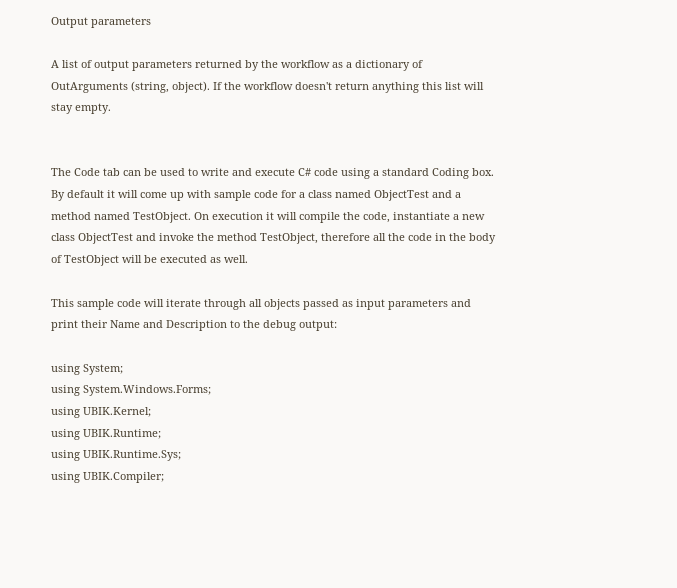Output parameters

A list of output parameters returned by the workflow as a dictionary of OutArguments (string, object). If the workflow doesn't return anything this list will stay empty.


The Code tab can be used to write and execute C# code using a standard Coding box. By default it will come up with sample code for a class named ObjectTest and a method named TestObject. On execution it will compile the code, instantiate a new class ObjectTest and invoke the method TestObject, therefore all the code in the body of TestObject will be executed as well.

This sample code will iterate through all objects passed as input parameters and print their Name and Description to the debug output:

using System;
using System.Windows.Forms;
using UBIK.Kernel;
using UBIK.Runtime;
using UBIK.Runtime.Sys;
using UBIK.Compiler;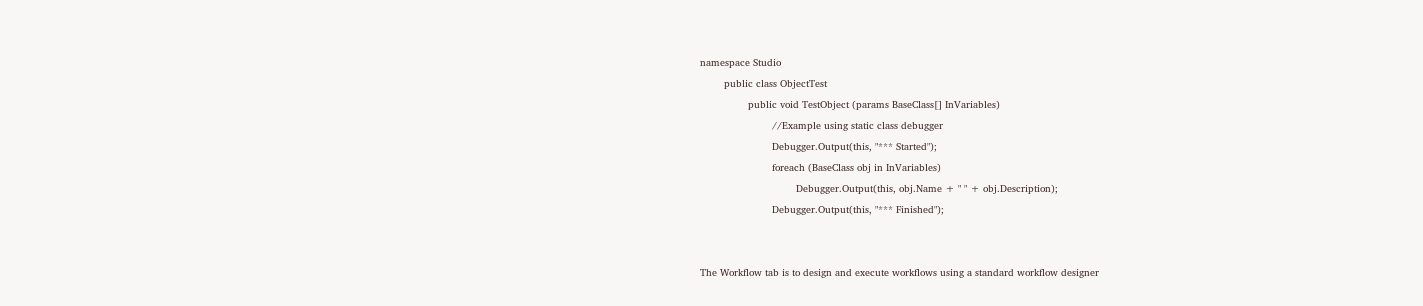namespace Studio
        public class ObjectTest
                public void TestObject (params BaseClass[] InVariables)
                        //Example using static class debugger
                        Debugger.Output(this, "*** Started");
                        foreach (BaseClass obj in InVariables)
                                Debugger.Output(this, obj.Name + " " + obj.Description);
                        Debugger.Output(this, "*** Finished");


The Workflow tab is to design and execute workflows using a standard workflow designer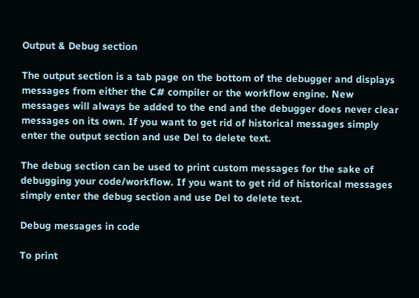Output & Debug section

The output section is a tab page on the bottom of the debugger and displays messages from either the C# compiler or the workflow engine. New messages will always be added to the end and the debugger does never clear messages on its own. If you want to get rid of historical messages simply enter the output section and use Del to delete text.

The debug section can be used to print custom messages for the sake of debugging your code/workflow. If you want to get rid of historical messages simply enter the debug section and use Del to delete text.

Debug messages in code

To print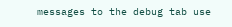messages to the debug tab use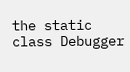the static class Debugger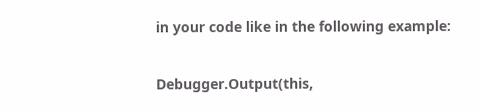in your code like in the following example:

Debugger.Output(this,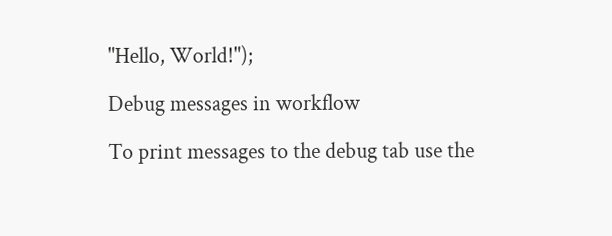"Hello, World!");

Debug messages in workflow

To print messages to the debug tab use the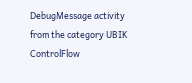DebugMessage activity from the category UBIK ControlFlow